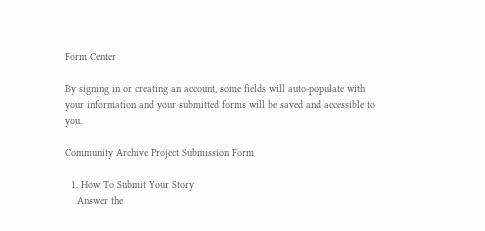Form Center

By signing in or creating an account, some fields will auto-populate with your information and your submitted forms will be saved and accessible to you.

Community Archive Project Submission Form

  1. How To Submit Your Story
    Answer the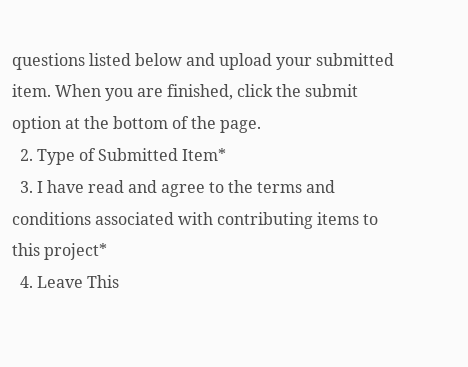questions listed below and upload your submitted item. When you are finished, click the submit option at the bottom of the page.
  2. Type of Submitted Item*
  3. I have read and agree to the terms and conditions associated with contributing items to this project*
  4. Leave This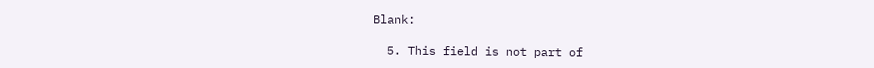Blank:

  5. This field is not part of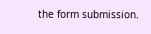the form submission.